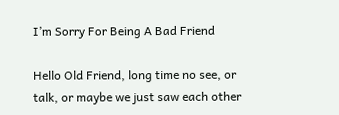I’m Sorry For Being A Bad Friend

Hello Old Friend, long time no see, or talk, or maybe we just saw each other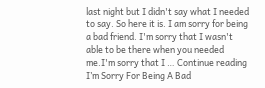last night but I didn't say what I needed to say. So here it is. I am sorry for being a bad friend. I'm sorry that I wasn't able to be there when you needed me.I'm sorry that I … Continue reading I’m Sorry For Being A Bad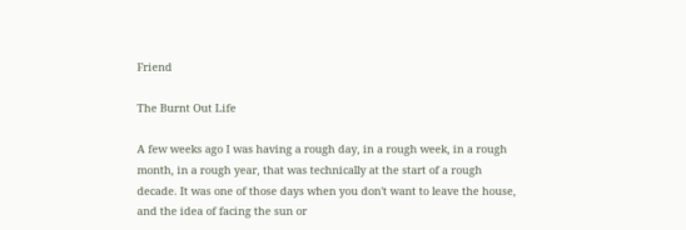Friend

The Burnt Out Life

A few weeks ago I was having a rough day, in a rough week, in a rough month, in a rough year, that was technically at the start of a rough decade. It was one of those days when you don't want to leave the house, and the idea of facing the sun or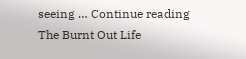seeing … Continue reading The Burnt Out Life